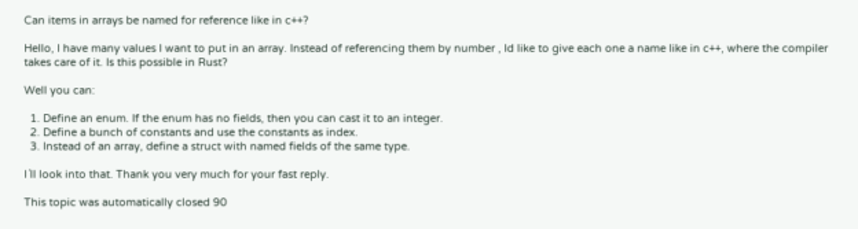Can items in arrays be named for reference like in c++?

Hello, I have many values I want to put in an array. Instead of referencing them by number , Id like to give each one a name like in c++, where the compiler takes care of it. Is this possible in Rust?

Well you can:

  1. Define an enum. If the enum has no fields, then you can cast it to an integer.
  2. Define a bunch of constants and use the constants as index.
  3. Instead of an array, define a struct with named fields of the same type.

I´ll look into that. Thank you very much for your fast reply.

This topic was automatically closed 90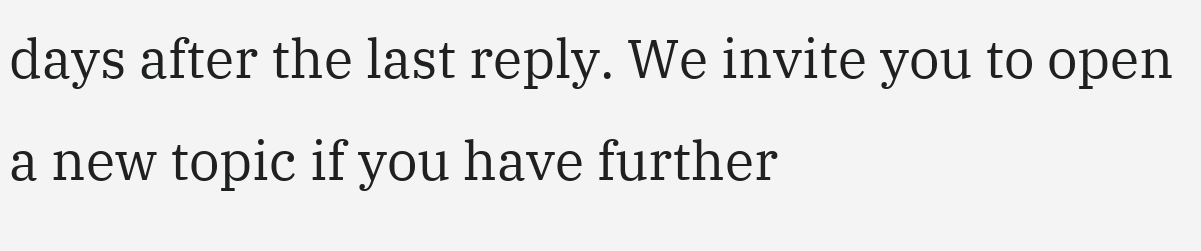days after the last reply. We invite you to open a new topic if you have further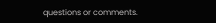questions or comments.